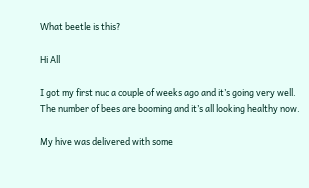What beetle is this?

Hi All

I got my first nuc a couple of weeks ago and it’s going very well. The number of bees are booming and it’s all looking healthy now.

My hive was delivered with some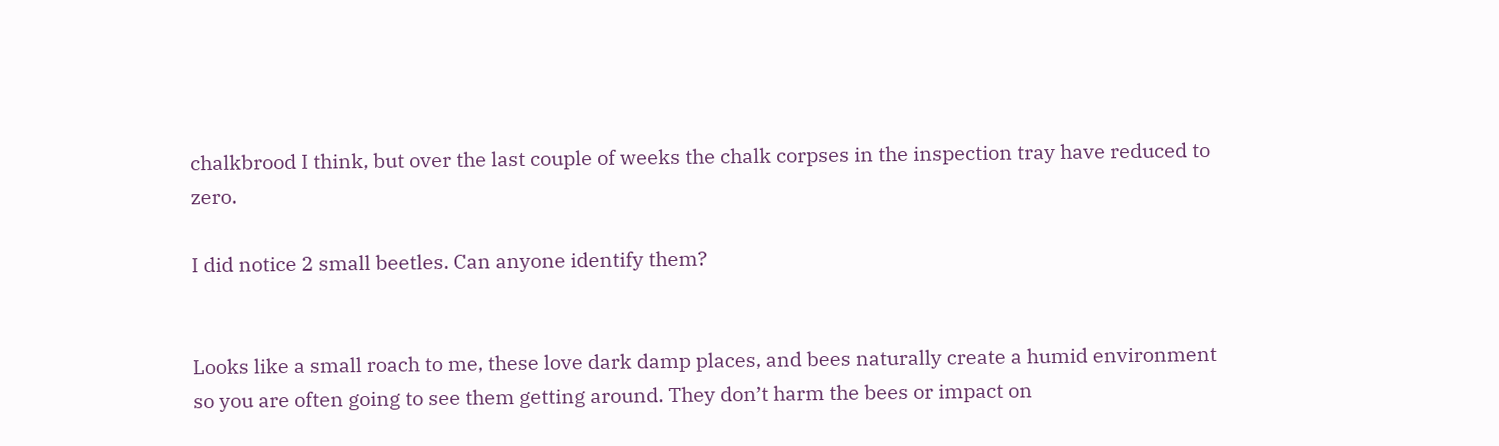chalkbrood I think, but over the last couple of weeks the chalk corpses in the inspection tray have reduced to zero.

I did notice 2 small beetles. Can anyone identify them?


Looks like a small roach to me, these love dark damp places, and bees naturally create a humid environment so you are often going to see them getting around. They don’t harm the bees or impact on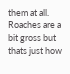them at all. Roaches are a bit gross but thats just how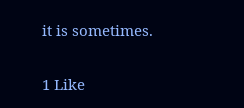it is sometimes.

1 Like